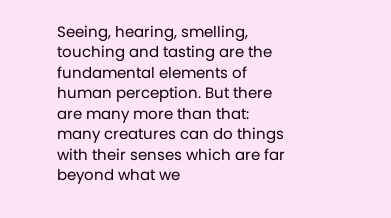Seeing, hearing, smelling, touching and tasting are the fundamental elements of human perception. But there are many more than that: many creatures can do things with their senses which are far beyond what we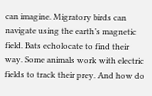can imagine. Migratory birds can navigate using the earth’s magnetic field. Bats echolocate to find their way. Some animals work with electric fields to track their prey. And how do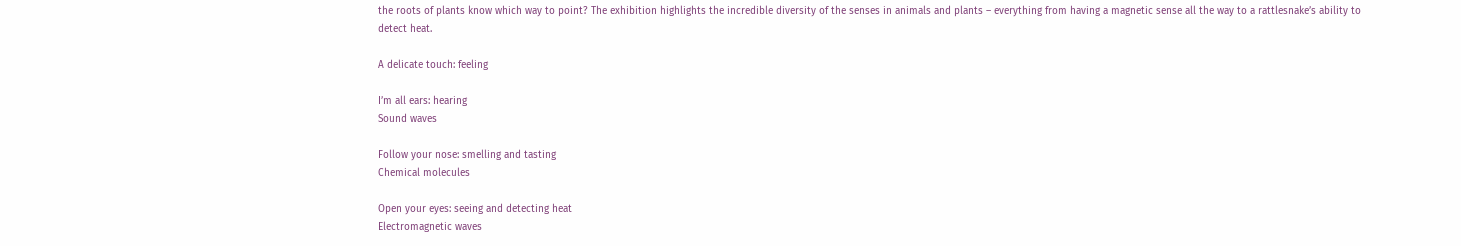the roots of plants know which way to point? The exhibition highlights the incredible diversity of the senses in animals and plants – everything from having a magnetic sense all the way to a rattlesnake’s ability to detect heat.

A delicate touch: feeling

I’m all ears: hearing
Sound waves

Follow your nose: smelling and tasting
Chemical molecules

Open your eyes: seeing and detecting heat
Electromagnetic waves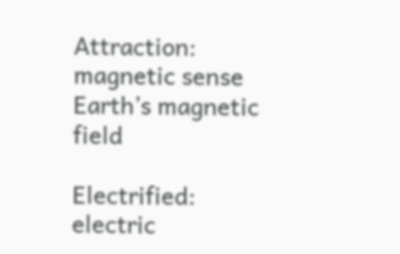Attraction: magnetic sense
Earth’s magnetic field

Electrified: electric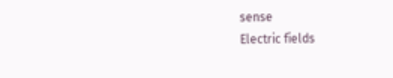sense
Electric fields